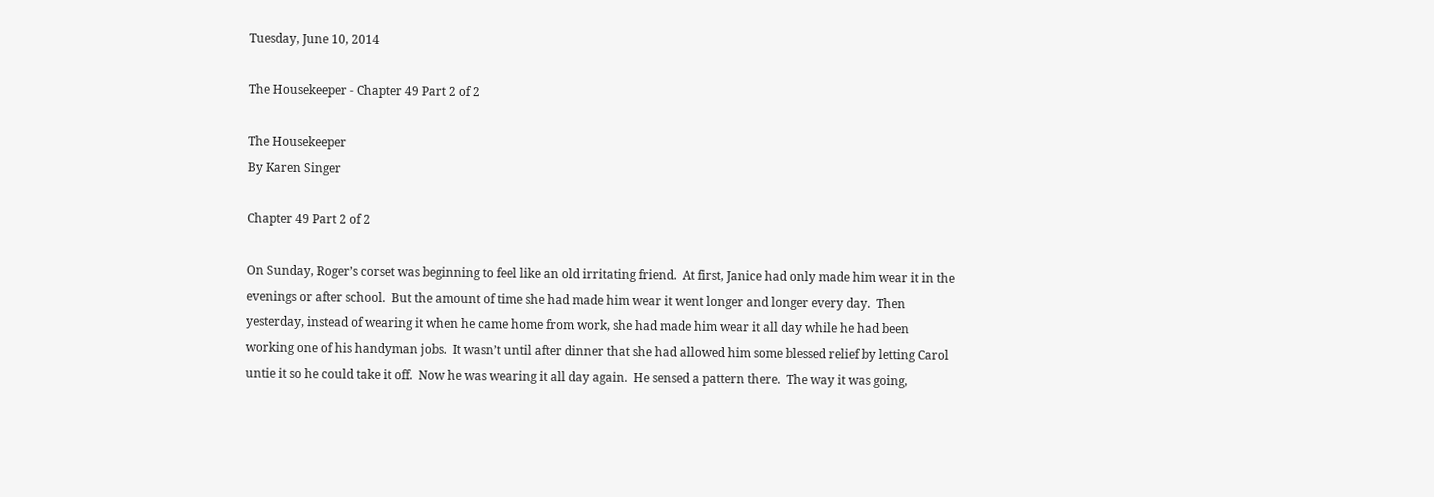Tuesday, June 10, 2014

The Housekeeper - Chapter 49 Part 2 of 2

The Housekeeper
By Karen Singer

Chapter 49 Part 2 of 2

On Sunday, Roger’s corset was beginning to feel like an old irritating friend.  At first, Janice had only made him wear it in the evenings or after school.  But the amount of time she had made him wear it went longer and longer every day.  Then yesterday, instead of wearing it when he came home from work, she had made him wear it all day while he had been working one of his handyman jobs.  It wasn’t until after dinner that she had allowed him some blessed relief by letting Carol untie it so he could take it off.  Now he was wearing it all day again.  He sensed a pattern there.  The way it was going,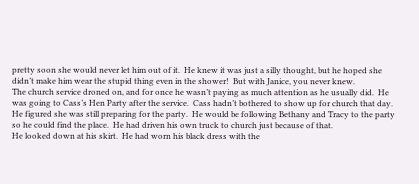pretty soon she would never let him out of it.  He knew it was just a silly thought, but he hoped she didn’t make him wear the stupid thing even in the shower!  But with Janice, you never knew.
The church service droned on, and for once he wasn’t paying as much attention as he usually did.  He was going to Cass’s Hen Party after the service.  Cass hadn’t bothered to show up for church that day.  He figured she was still preparing for the party.  He would be following Bethany and Tracy to the party so he could find the place.  He had driven his own truck to church just because of that.
He looked down at his skirt.  He had worn his black dress with the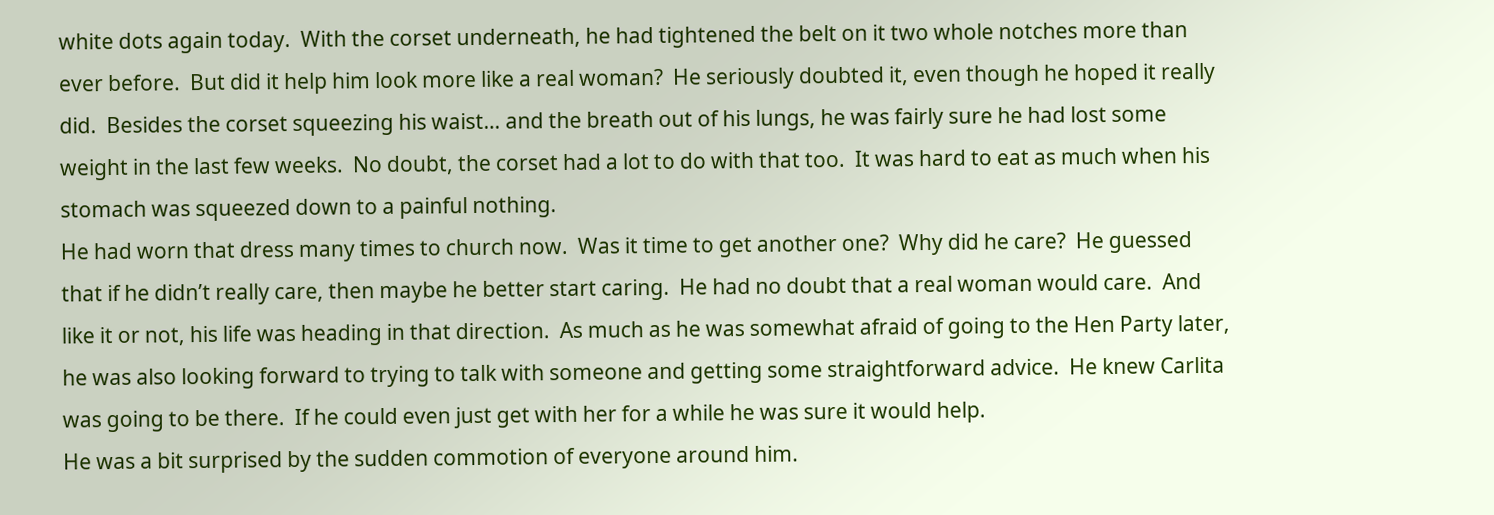white dots again today.  With the corset underneath, he had tightened the belt on it two whole notches more than ever before.  But did it help him look more like a real woman?  He seriously doubted it, even though he hoped it really did.  Besides the corset squeezing his waist… and the breath out of his lungs, he was fairly sure he had lost some weight in the last few weeks.  No doubt, the corset had a lot to do with that too.  It was hard to eat as much when his stomach was squeezed down to a painful nothing.
He had worn that dress many times to church now.  Was it time to get another one?  Why did he care?  He guessed that if he didn’t really care, then maybe he better start caring.  He had no doubt that a real woman would care.  And like it or not, his life was heading in that direction.  As much as he was somewhat afraid of going to the Hen Party later, he was also looking forward to trying to talk with someone and getting some straightforward advice.  He knew Carlita was going to be there.  If he could even just get with her for a while he was sure it would help.
He was a bit surprised by the sudden commotion of everyone around him.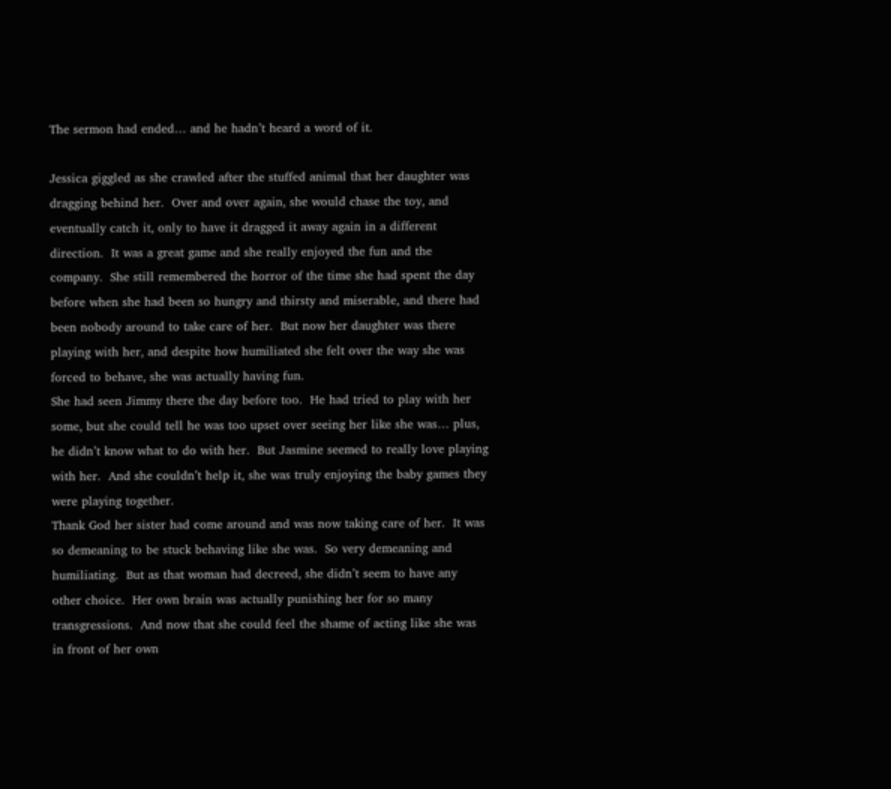The sermon had ended… and he hadn’t heard a word of it.

Jessica giggled as she crawled after the stuffed animal that her daughter was dragging behind her.  Over and over again, she would chase the toy, and eventually catch it, only to have it dragged it away again in a different direction.  It was a great game and she really enjoyed the fun and the company.  She still remembered the horror of the time she had spent the day before when she had been so hungry and thirsty and miserable, and there had been nobody around to take care of her.  But now her daughter was there playing with her, and despite how humiliated she felt over the way she was forced to behave, she was actually having fun.
She had seen Jimmy there the day before too.  He had tried to play with her some, but she could tell he was too upset over seeing her like she was… plus, he didn’t know what to do with her.  But Jasmine seemed to really love playing with her.  And she couldn’t help it, she was truly enjoying the baby games they were playing together.
Thank God her sister had come around and was now taking care of her.  It was so demeaning to be stuck behaving like she was.  So very demeaning and humiliating.  But as that woman had decreed, she didn’t seem to have any other choice.  Her own brain was actually punishing her for so many transgressions.  And now that she could feel the shame of acting like she was in front of her own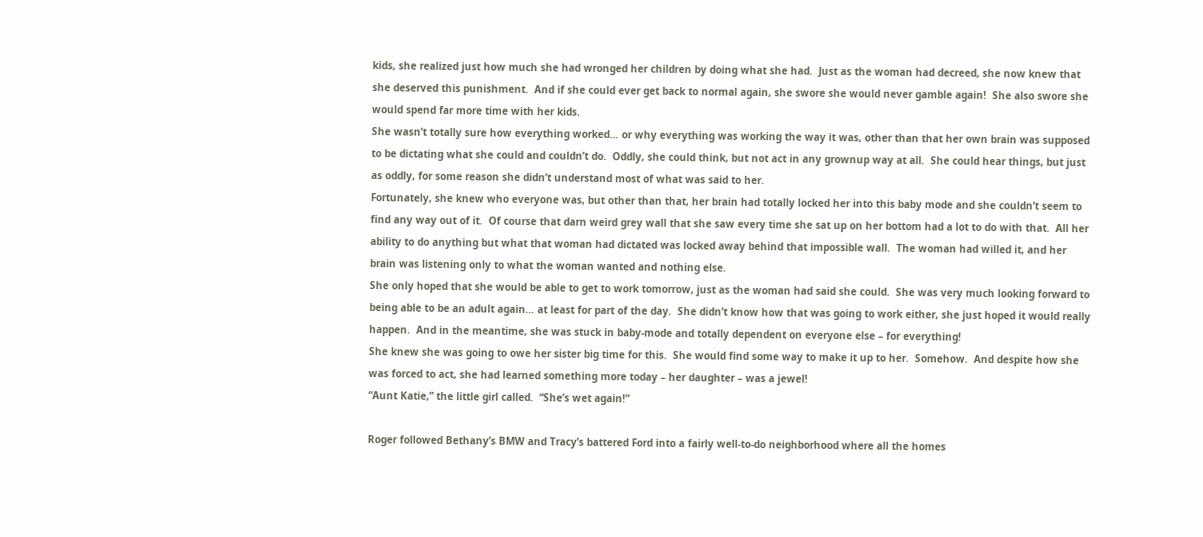kids, she realized just how much she had wronged her children by doing what she had.  Just as the woman had decreed, she now knew that she deserved this punishment.  And if she could ever get back to normal again, she swore she would never gamble again!  She also swore she would spend far more time with her kids.
She wasn’t totally sure how everything worked… or why everything was working the way it was, other than that her own brain was supposed to be dictating what she could and couldn’t do.  Oddly, she could think, but not act in any grownup way at all.  She could hear things, but just as oddly, for some reason she didn’t understand most of what was said to her.
Fortunately, she knew who everyone was, but other than that, her brain had totally locked her into this baby mode and she couldn’t seem to find any way out of it.  Of course that darn weird grey wall that she saw every time she sat up on her bottom had a lot to do with that.  All her ability to do anything but what that woman had dictated was locked away behind that impossible wall.  The woman had willed it, and her brain was listening only to what the woman wanted and nothing else.
She only hoped that she would be able to get to work tomorrow, just as the woman had said she could.  She was very much looking forward to being able to be an adult again… at least for part of the day.  She didn’t know how that was going to work either, she just hoped it would really happen.  And in the meantime, she was stuck in baby-mode and totally dependent on everyone else – for everything!
She knew she was going to owe her sister big time for this.  She would find some way to make it up to her.  Somehow.  And despite how she was forced to act, she had learned something more today – her daughter – was a jewel!
“Aunt Katie,” the little girl called.  “She’s wet again!”

Roger followed Bethany’s BMW and Tracy’s battered Ford into a fairly well-to-do neighborhood where all the homes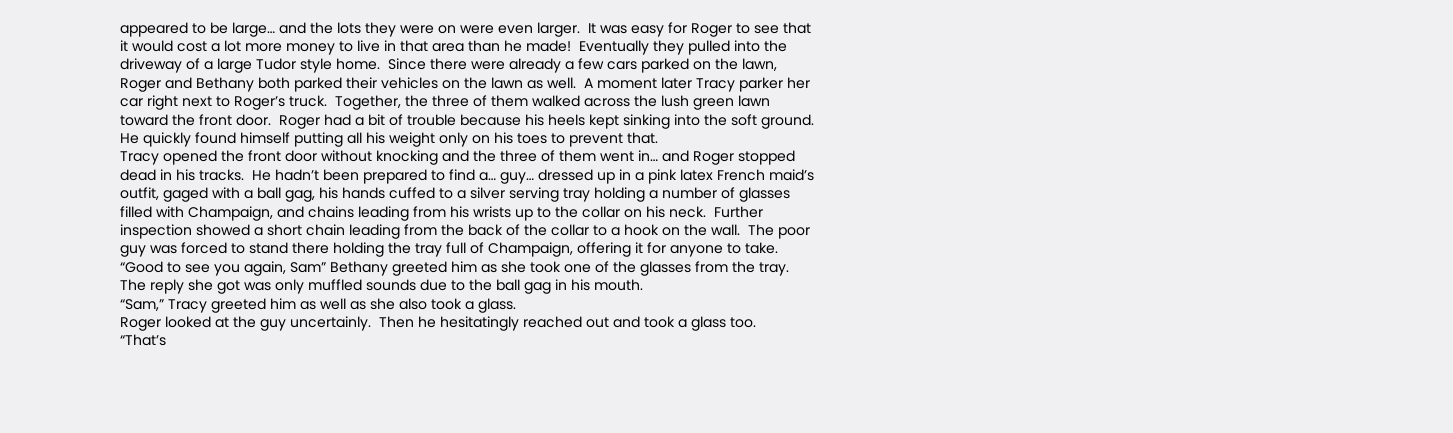appeared to be large… and the lots they were on were even larger.  It was easy for Roger to see that it would cost a lot more money to live in that area than he made!  Eventually they pulled into the driveway of a large Tudor style home.  Since there were already a few cars parked on the lawn, Roger and Bethany both parked their vehicles on the lawn as well.  A moment later Tracy parker her car right next to Roger’s truck.  Together, the three of them walked across the lush green lawn toward the front door.  Roger had a bit of trouble because his heels kept sinking into the soft ground.  He quickly found himself putting all his weight only on his toes to prevent that.
Tracy opened the front door without knocking and the three of them went in… and Roger stopped dead in his tracks.  He hadn’t been prepared to find a… guy… dressed up in a pink latex French maid’s outfit, gaged with a ball gag, his hands cuffed to a silver serving tray holding a number of glasses filled with Champaign, and chains leading from his wrists up to the collar on his neck.  Further inspection showed a short chain leading from the back of the collar to a hook on the wall.  The poor guy was forced to stand there holding the tray full of Champaign, offering it for anyone to take.
“Good to see you again, Sam” Bethany greeted him as she took one of the glasses from the tray.  The reply she got was only muffled sounds due to the ball gag in his mouth.
“Sam,” Tracy greeted him as well as she also took a glass.
Roger looked at the guy uncertainly.  Then he hesitatingly reached out and took a glass too.
“That’s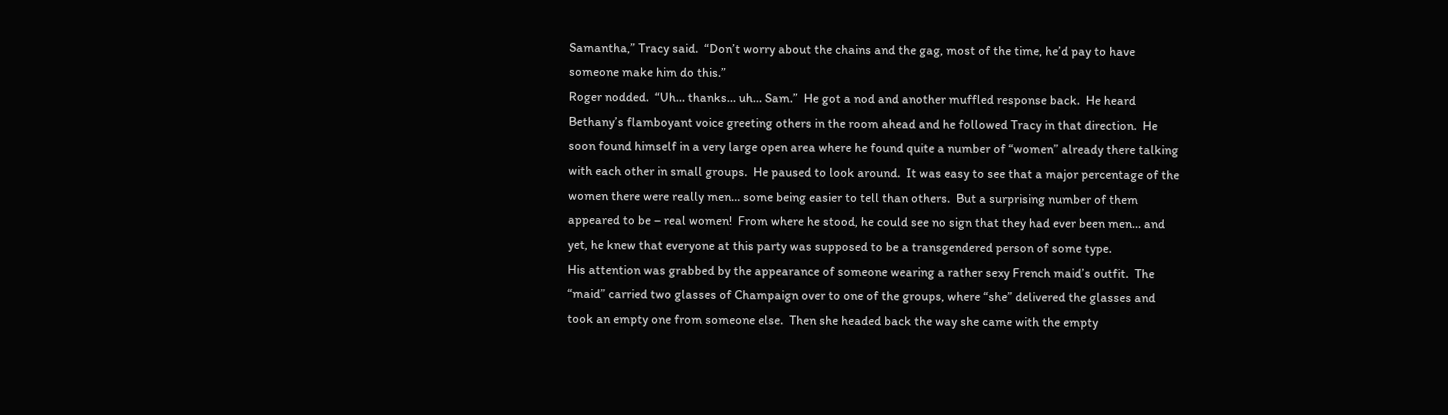Samantha,” Tracy said.  “Don’t worry about the chains and the gag, most of the time, he’d pay to have someone make him do this.”
Roger nodded.  “Uh… thanks… uh… Sam.”  He got a nod and another muffled response back.  He heard Bethany’s flamboyant voice greeting others in the room ahead and he followed Tracy in that direction.  He soon found himself in a very large open area where he found quite a number of “women” already there talking with each other in small groups.  He paused to look around.  It was easy to see that a major percentage of the women there were really men… some being easier to tell than others.  But a surprising number of them appeared to be – real women!  From where he stood, he could see no sign that they had ever been men… and yet, he knew that everyone at this party was supposed to be a transgendered person of some type.
His attention was grabbed by the appearance of someone wearing a rather sexy French maid’s outfit.  The “maid” carried two glasses of Champaign over to one of the groups, where “she” delivered the glasses and took an empty one from someone else.  Then she headed back the way she came with the empty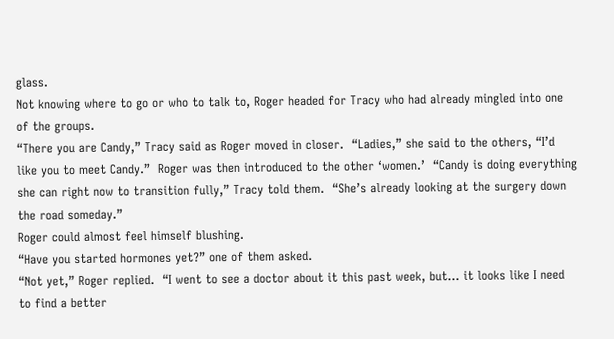glass.
Not knowing where to go or who to talk to, Roger headed for Tracy who had already mingled into one of the groups.
“There you are Candy,” Tracy said as Roger moved in closer.  “Ladies,” she said to the others, “I’d like you to meet Candy.”  Roger was then introduced to the other ‘women.’  “Candy is doing everything she can right now to transition fully,” Tracy told them.  “She’s already looking at the surgery down the road someday.”
Roger could almost feel himself blushing.
“Have you started hormones yet?” one of them asked.
“Not yet,” Roger replied.  “I went to see a doctor about it this past week, but… it looks like I need to find a better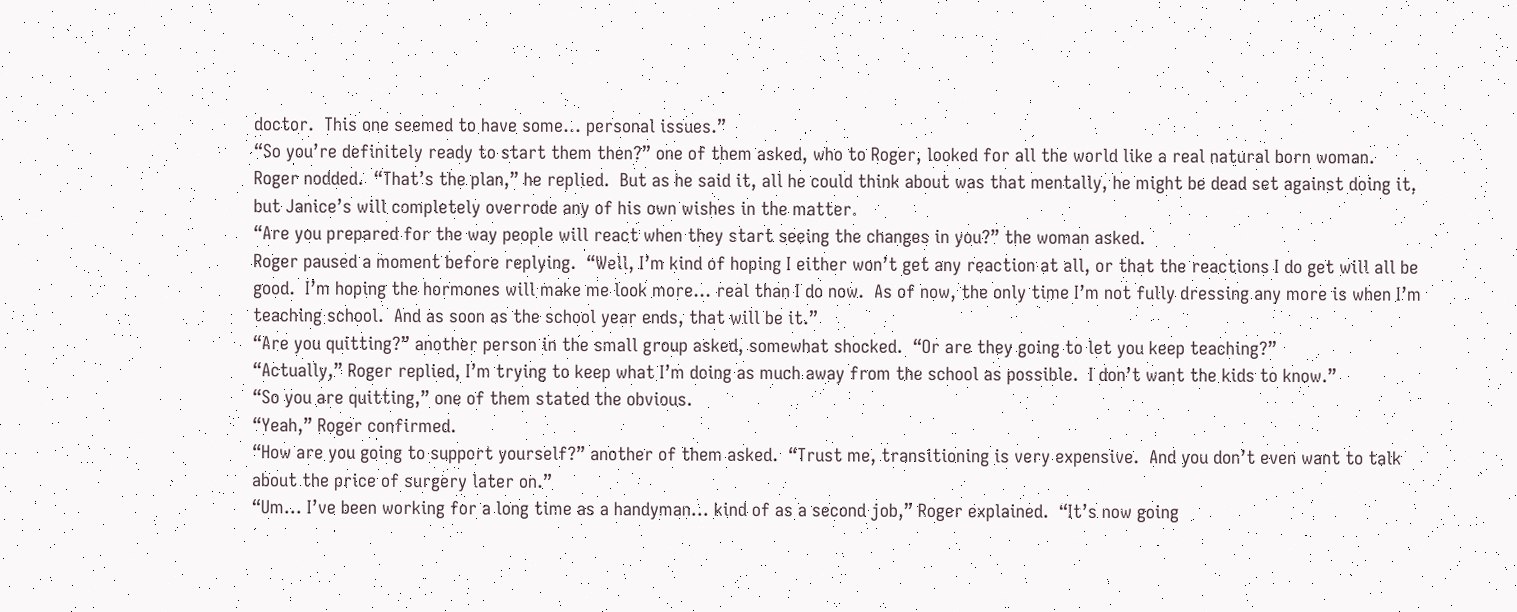doctor.  This one seemed to have some… personal issues.”
“So you’re definitely ready to start them then?” one of them asked, who to Roger, looked for all the world like a real natural born woman.
Roger nodded.  “That’s the plan,” he replied.  But as he said it, all he could think about was that mentally, he might be dead set against doing it, but Janice’s will completely overrode any of his own wishes in the matter.
“Are you prepared for the way people will react when they start seeing the changes in you?” the woman asked.
Roger paused a moment before replying.  “Well, I’m kind of hoping I either won’t get any reaction at all, or that the reactions I do get will all be good.  I’m hoping the hormones will make me look more… real than I do now.  As of now, the only time I’m not fully dressing any more is when I’m teaching school.  And as soon as the school year ends, that will be it.”
“Are you quitting?” another person in the small group asked, somewhat shocked.  “Or are they going to let you keep teaching?”
“Actually,” Roger replied, I’m trying to keep what I’m doing as much away from the school as possible.  I don’t want the kids to know.”
“So you are quitting,” one of them stated the obvious.
“Yeah,” Roger confirmed.
“How are you going to support yourself?” another of them asked.  “Trust me, transitioning is very expensive.  And you don’t even want to talk about the price of surgery later on.”
“Um… I’ve been working for a long time as a handyman… kind of as a second job,” Roger explained.  “It’s now going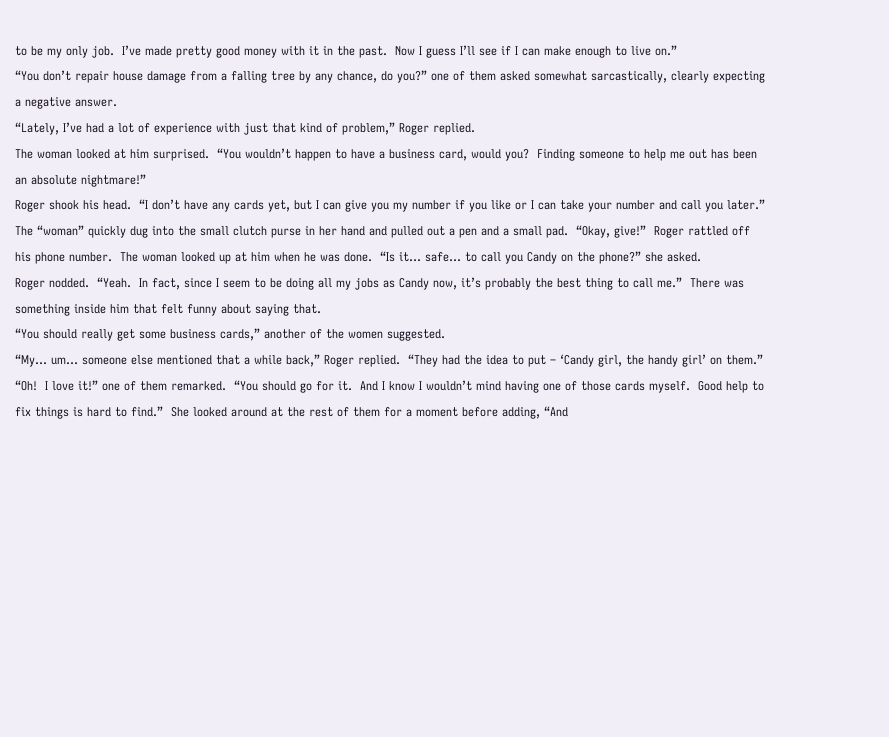to be my only job.  I’ve made pretty good money with it in the past.  Now I guess I’ll see if I can make enough to live on.”
“You don’t repair house damage from a falling tree by any chance, do you?” one of them asked somewhat sarcastically, clearly expecting a negative answer.
“Lately, I’ve had a lot of experience with just that kind of problem,” Roger replied.
The woman looked at him surprised.  “You wouldn’t happen to have a business card, would you?  Finding someone to help me out has been an absolute nightmare!”
Roger shook his head.  “I don’t have any cards yet, but I can give you my number if you like or I can take your number and call you later.”
The “woman” quickly dug into the small clutch purse in her hand and pulled out a pen and a small pad.  “Okay, give!”  Roger rattled off his phone number.  The woman looked up at him when he was done.  “Is it… safe… to call you Candy on the phone?” she asked.
Roger nodded.  “Yeah.  In fact, since I seem to be doing all my jobs as Candy now, it’s probably the best thing to call me.”  There was something inside him that felt funny about saying that.
“You should really get some business cards,” another of the women suggested.
“My… um… someone else mentioned that a while back,” Roger replied.  “They had the idea to put – ‘Candy girl, the handy girl’ on them.”
“Oh!  I love it!” one of them remarked.  “You should go for it.  And I know I wouldn’t mind having one of those cards myself.  Good help to fix things is hard to find.”  She looked around at the rest of them for a moment before adding, “And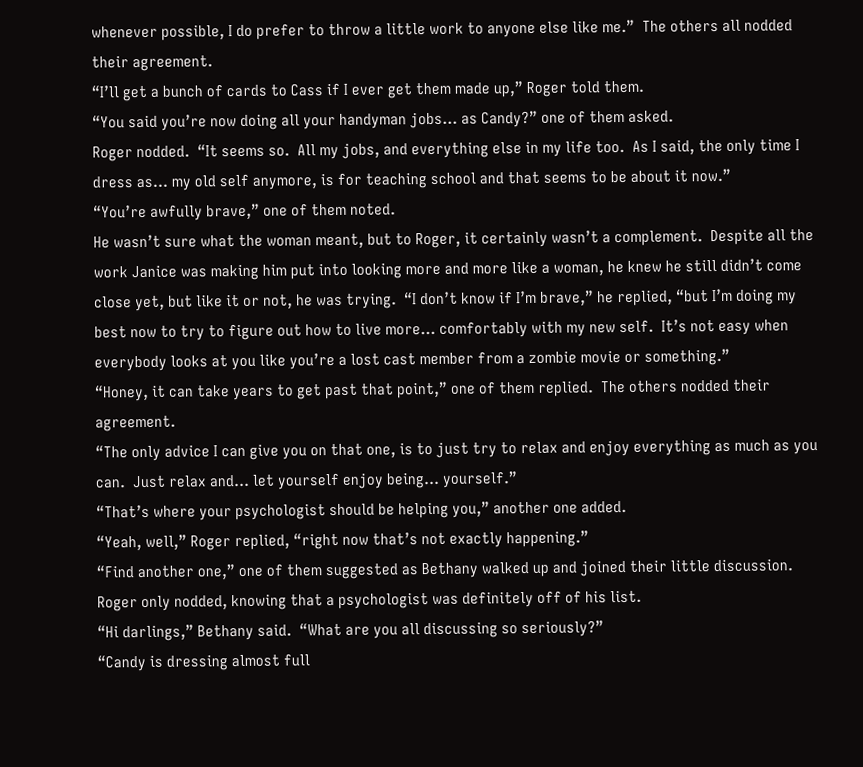whenever possible, I do prefer to throw a little work to anyone else like me.”  The others all nodded their agreement.
“I’ll get a bunch of cards to Cass if I ever get them made up,” Roger told them.
“You said you’re now doing all your handyman jobs… as Candy?” one of them asked.
Roger nodded.  “It seems so.  All my jobs, and everything else in my life too.  As I said, the only time I dress as… my old self anymore, is for teaching school and that seems to be about it now.”
“You’re awfully brave,” one of them noted.
He wasn’t sure what the woman meant, but to Roger, it certainly wasn’t a complement.  Despite all the work Janice was making him put into looking more and more like a woman, he knew he still didn’t come close yet, but like it or not, he was trying.  “I don’t know if I’m brave,” he replied, “but I’m doing my best now to try to figure out how to live more… comfortably with my new self.  It’s not easy when everybody looks at you like you’re a lost cast member from a zombie movie or something.”
“Honey, it can take years to get past that point,” one of them replied.  The others nodded their agreement.
“The only advice I can give you on that one, is to just try to relax and enjoy everything as much as you can.  Just relax and… let yourself enjoy being… yourself.”
“That’s where your psychologist should be helping you,” another one added.
“Yeah, well,” Roger replied, “right now that’s not exactly happening.”
“Find another one,” one of them suggested as Bethany walked up and joined their little discussion.
Roger only nodded, knowing that a psychologist was definitely off of his list.
“Hi darlings,” Bethany said.  “What are you all discussing so seriously?”
“Candy is dressing almost full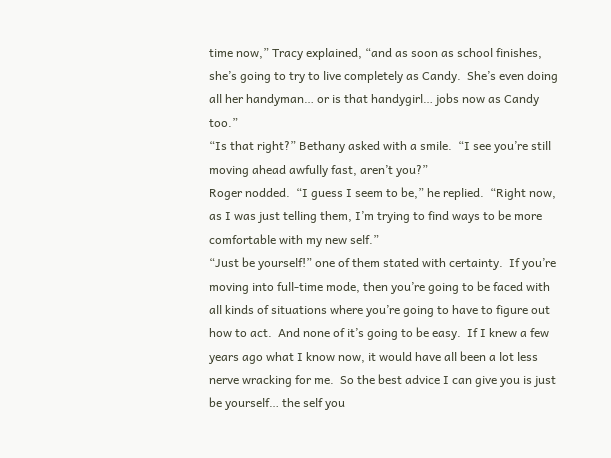time now,” Tracy explained, “and as soon as school finishes, she’s going to try to live completely as Candy.  She’s even doing all her handyman… or is that handygirl… jobs now as Candy too.”
“Is that right?” Bethany asked with a smile.  “I see you’re still moving ahead awfully fast, aren’t you?”
Roger nodded.  “I guess I seem to be,” he replied.  “Right now, as I was just telling them, I’m trying to find ways to be more comfortable with my new self.”
“Just be yourself!” one of them stated with certainty.  If you’re moving into full-time mode, then you’re going to be faced with all kinds of situations where you’re going to have to figure out how to act.  And none of it’s going to be easy.  If I knew a few years ago what I know now, it would have all been a lot less nerve wracking for me.  So the best advice I can give you is just be yourself… the self you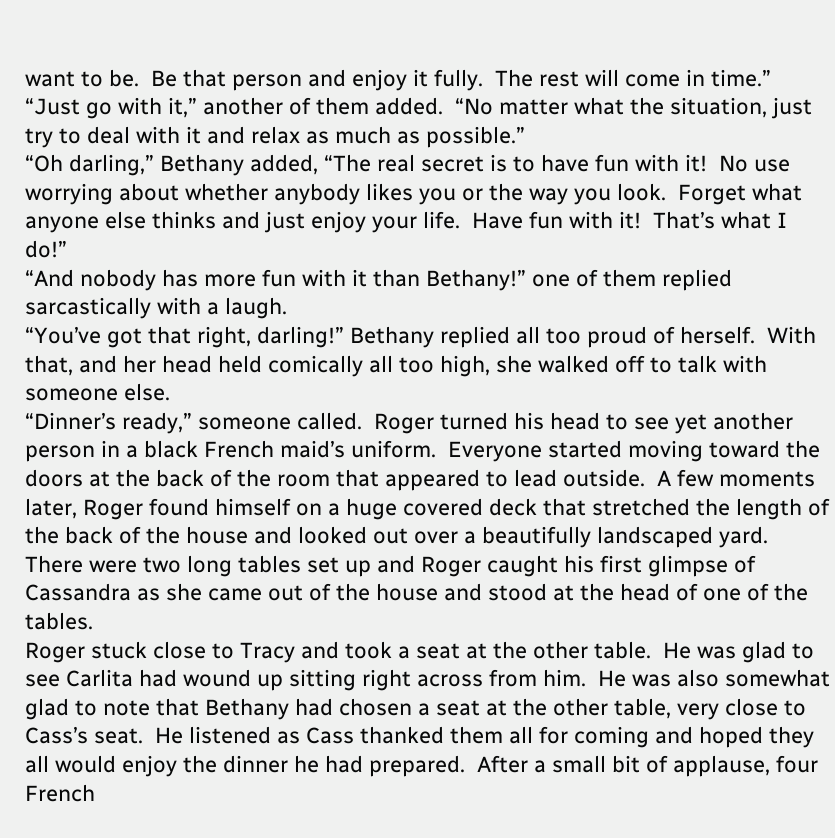want to be.  Be that person and enjoy it fully.  The rest will come in time.”
“Just go with it,” another of them added.  “No matter what the situation, just try to deal with it and relax as much as possible.”
“Oh darling,” Bethany added, “The real secret is to have fun with it!  No use worrying about whether anybody likes you or the way you look.  Forget what anyone else thinks and just enjoy your life.  Have fun with it!  That’s what I do!”
“And nobody has more fun with it than Bethany!” one of them replied sarcastically with a laugh.
“You’ve got that right, darling!” Bethany replied all too proud of herself.  With that, and her head held comically all too high, she walked off to talk with someone else.
“Dinner’s ready,” someone called.  Roger turned his head to see yet another person in a black French maid’s uniform.  Everyone started moving toward the doors at the back of the room that appeared to lead outside.  A few moments later, Roger found himself on a huge covered deck that stretched the length of the back of the house and looked out over a beautifully landscaped yard.  There were two long tables set up and Roger caught his first glimpse of Cassandra as she came out of the house and stood at the head of one of the tables.
Roger stuck close to Tracy and took a seat at the other table.  He was glad to see Carlita had wound up sitting right across from him.  He was also somewhat glad to note that Bethany had chosen a seat at the other table, very close to Cass’s seat.  He listened as Cass thanked them all for coming and hoped they all would enjoy the dinner he had prepared.  After a small bit of applause, four French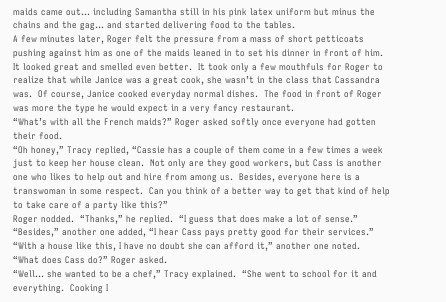maids came out… including Samantha still in his pink latex uniform but minus the chains and the gag… and started delivering food to the tables.
A few minutes later, Roger felt the pressure from a mass of short petticoats pushing against him as one of the maids leaned in to set his dinner in front of him.  It looked great and smelled even better.  It took only a few mouthfuls for Roger to realize that while Janice was a great cook, she wasn’t in the class that Cassandra was.  Of course, Janice cooked everyday normal dishes.  The food in front of Roger was more the type he would expect in a very fancy restaurant.
“What’s with all the French maids?” Roger asked softly once everyone had gotten their food.
“Oh honey,” Tracy replied, “Cassie has a couple of them come in a few times a week just to keep her house clean.  Not only are they good workers, but Cass is another one who likes to help out and hire from among us.  Besides, everyone here is a transwoman in some respect.  Can you think of a better way to get that kind of help to take care of a party like this?”
Roger nodded.  “Thanks,” he replied.  “I guess that does make a lot of sense.”
“Besides,” another one added, “I hear Cass pays pretty good for their services.”
“With a house like this, I have no doubt she can afford it,” another one noted.
“What does Cass do?” Roger asked.
“Well… she wanted to be a chef,” Tracy explained.  “She went to school for it and everything.  Cooking I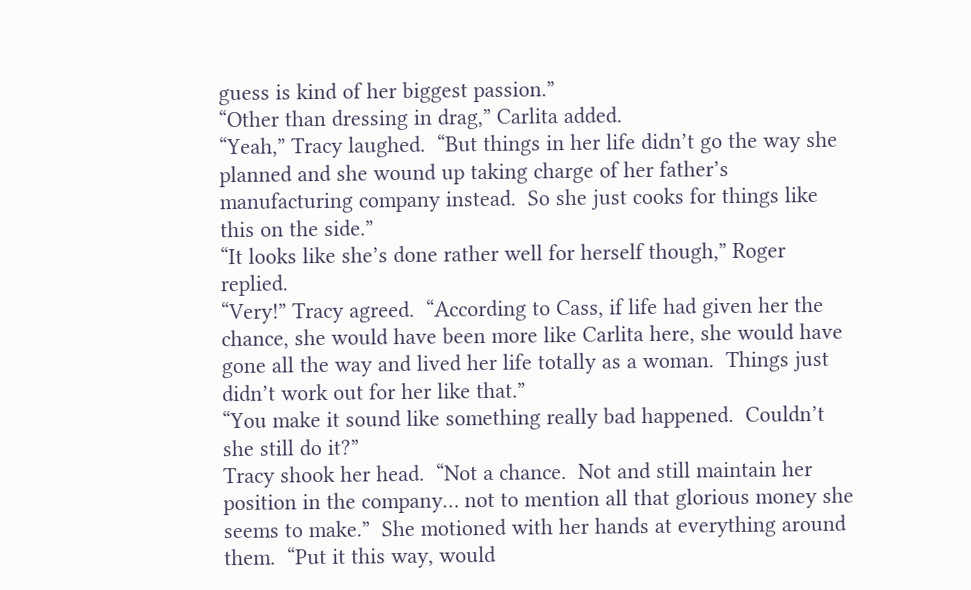guess is kind of her biggest passion.”
“Other than dressing in drag,” Carlita added.
“Yeah,” Tracy laughed.  “But things in her life didn’t go the way she planned and she wound up taking charge of her father’s manufacturing company instead.  So she just cooks for things like this on the side.”
“It looks like she’s done rather well for herself though,” Roger replied.
“Very!” Tracy agreed.  “According to Cass, if life had given her the chance, she would have been more like Carlita here, she would have gone all the way and lived her life totally as a woman.  Things just didn’t work out for her like that.”
“You make it sound like something really bad happened.  Couldn’t she still do it?”
Tracy shook her head.  “Not a chance.  Not and still maintain her position in the company… not to mention all that glorious money she seems to make.”  She motioned with her hands at everything around them.  “Put it this way, would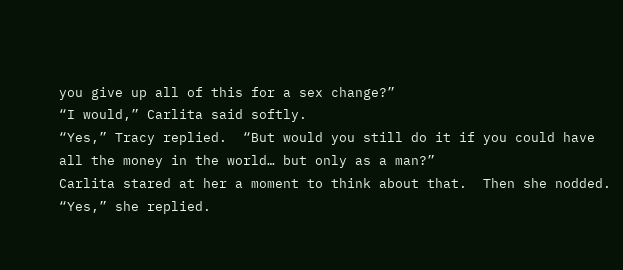you give up all of this for a sex change?”
“I would,” Carlita said softly.
“Yes,” Tracy replied.  “But would you still do it if you could have all the money in the world… but only as a man?”
Carlita stared at her a moment to think about that.  Then she nodded.  “Yes,” she replied.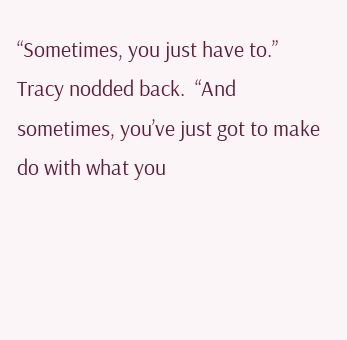“Sometimes, you just have to.”
Tracy nodded back.  “And sometimes, you’ve just got to make do with what you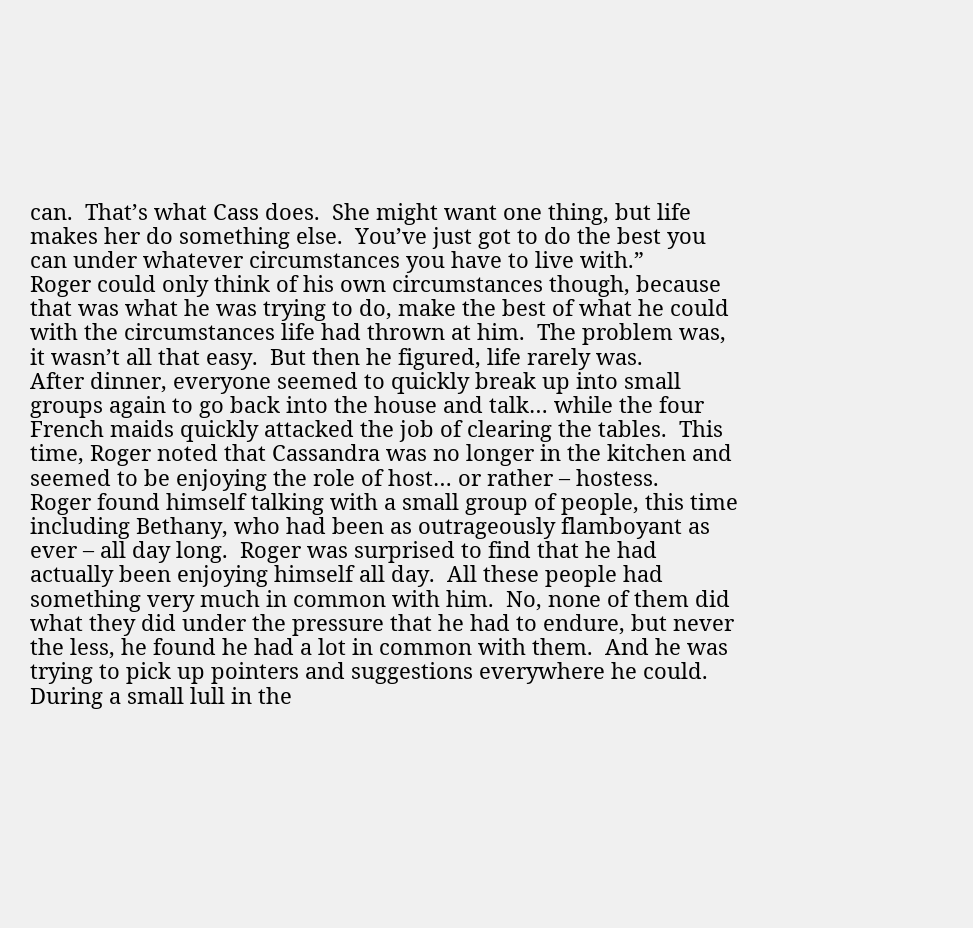can.  That’s what Cass does.  She might want one thing, but life makes her do something else.  You’ve just got to do the best you can under whatever circumstances you have to live with.”
Roger could only think of his own circumstances though, because that was what he was trying to do, make the best of what he could with the circumstances life had thrown at him.  The problem was, it wasn’t all that easy.  But then he figured, life rarely was.
After dinner, everyone seemed to quickly break up into small groups again to go back into the house and talk… while the four French maids quickly attacked the job of clearing the tables.  This time, Roger noted that Cassandra was no longer in the kitchen and seemed to be enjoying the role of host… or rather – hostess.
Roger found himself talking with a small group of people, this time including Bethany, who had been as outrageously flamboyant as ever – all day long.  Roger was surprised to find that he had actually been enjoying himself all day.  All these people had something very much in common with him.  No, none of them did what they did under the pressure that he had to endure, but never the less, he found he had a lot in common with them.  And he was trying to pick up pointers and suggestions everywhere he could.
During a small lull in the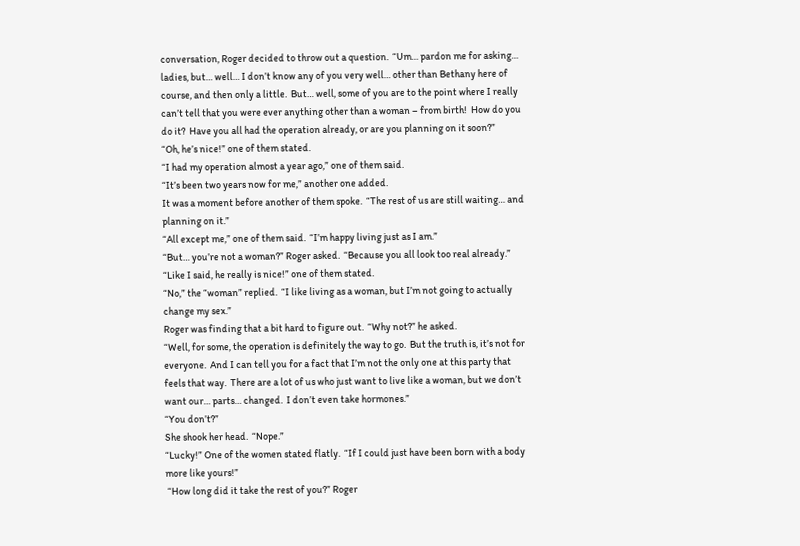conversation, Roger decided to throw out a question.  “Um… pardon me for asking… ladies, but… well… I don’t know any of you very well… other than Bethany here of course, and then only a little.  But… well, some of you are to the point where I really can’t tell that you were ever anything other than a woman – from birth!  How do you do it?  Have you all had the operation already, or are you planning on it soon?”
“Oh, he’s nice!” one of them stated.
“I had my operation almost a year ago,” one of them said.
“It’s been two years now for me,” another one added.
It was a moment before another of them spoke.  “The rest of us are still waiting… and planning on it.”
“All except me,” one of them said.  “I’m happy living just as I am.”
“But… you’re not a woman?” Roger asked.  “Because you all look too real already.”
“Like I said, he really is nice!” one of them stated.
“No,” the “woman” replied.  “I like living as a woman, but I’m not going to actually change my sex.”
Roger was finding that a bit hard to figure out.  “Why not?” he asked.
“Well, for some, the operation is definitely the way to go.  But the truth is, it’s not for everyone.  And I can tell you for a fact that I’m not the only one at this party that feels that way.  There are a lot of us who just want to live like a woman, but we don’t want our… parts… changed.  I don’t even take hormones.”
“You don’t?”
She shook her head.  “Nope.”
“Lucky!” One of the women stated flatly.  “If I could just have been born with a body more like yours!”
 “How long did it take the rest of you?” Roger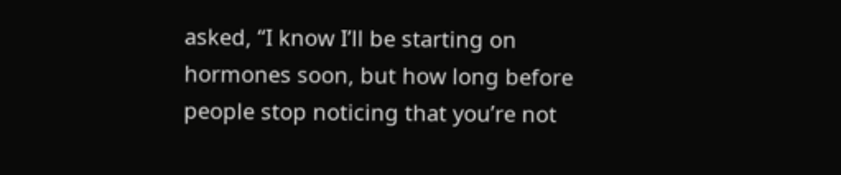asked, “I know I’ll be starting on hormones soon, but how long before people stop noticing that you’re not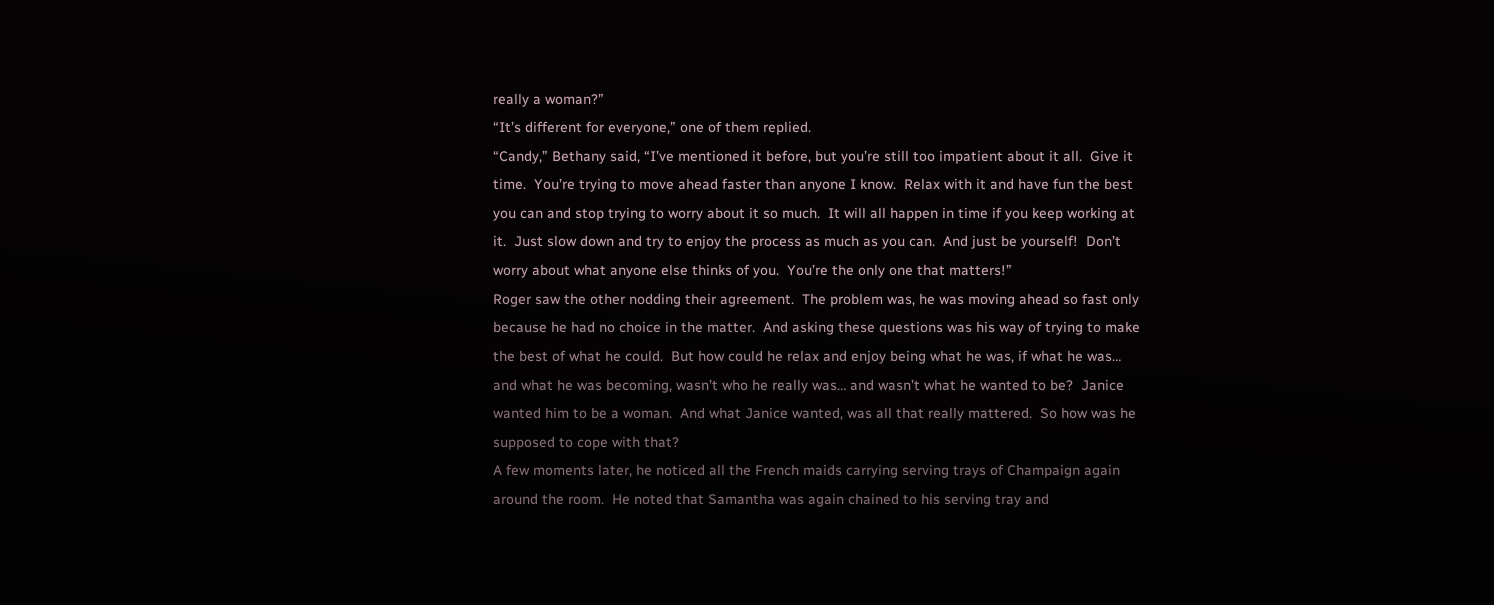really a woman?”
“It’s different for everyone,” one of them replied.
“Candy,” Bethany said, “I’ve mentioned it before, but you’re still too impatient about it all.  Give it time.  You’re trying to move ahead faster than anyone I know.  Relax with it and have fun the best you can and stop trying to worry about it so much.  It will all happen in time if you keep working at it.  Just slow down and try to enjoy the process as much as you can.  And just be yourself!  Don’t worry about what anyone else thinks of you.  You’re the only one that matters!”
Roger saw the other nodding their agreement.  The problem was, he was moving ahead so fast only because he had no choice in the matter.  And asking these questions was his way of trying to make the best of what he could.  But how could he relax and enjoy being what he was, if what he was… and what he was becoming, wasn’t who he really was… and wasn’t what he wanted to be?  Janice wanted him to be a woman.  And what Janice wanted, was all that really mattered.  So how was he supposed to cope with that?
A few moments later, he noticed all the French maids carrying serving trays of Champaign again around the room.  He noted that Samantha was again chained to his serving tray and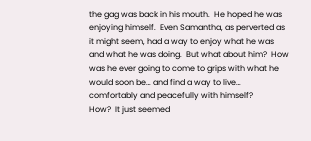the gag was back in his mouth.  He hoped he was enjoying himself.  Even Samantha, as perverted as it might seem, had a way to enjoy what he was and what he was doing.  But what about him?  How was he ever going to come to grips with what he would soon be… and find a way to live… comfortably and peacefully with himself?
How?  It just seemed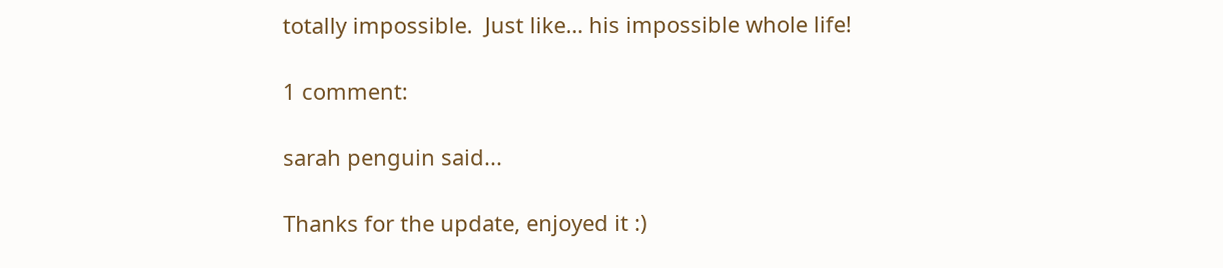totally impossible.  Just like… his impossible whole life!

1 comment:

sarah penguin said...

Thanks for the update, enjoyed it :)